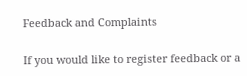Feedback and Complaints

If you would like to register feedback or a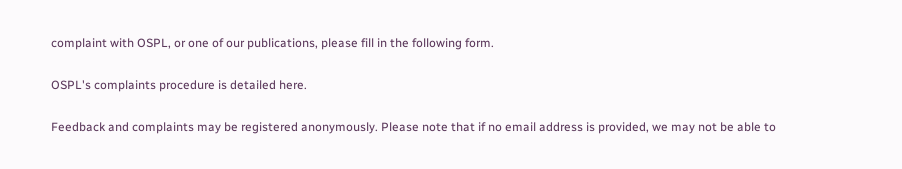complaint with OSPL, or one of our publications, please fill in the following form.

OSPL's complaints procedure is detailed here.

Feedback and complaints may be registered anonymously. Please note that if no email address is provided, we may not be able to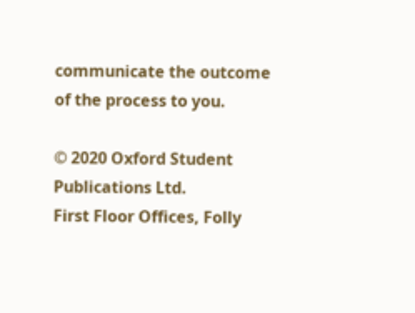communicate the outcome of the process to you.

© 2020 Oxford Student Publications Ltd.               First Floor Offices, Folly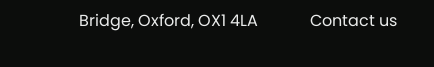Bridge, Oxford, OX1 4LA             Contact us